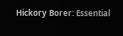Hickory Borer: Essential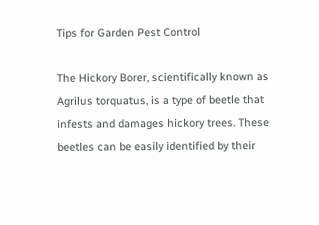Tips for Garden Pest Control

The Hickory Borer, scientifically known as Agrilus torquatus, is a type of beetle that infests and damages hickory trees. These beetles can be easily identified by their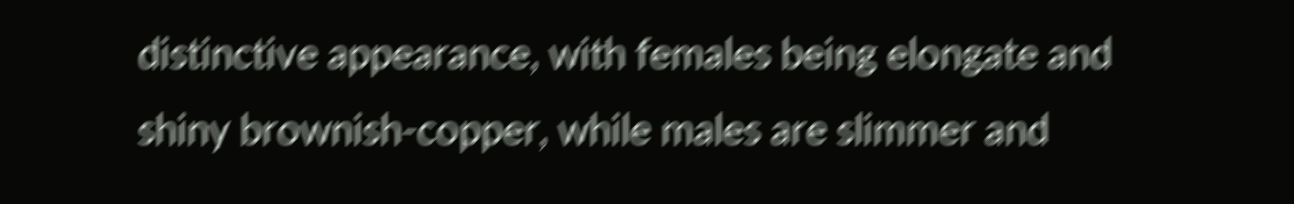distinctive appearance, with females being elongate and shiny brownish-copper, while males are slimmer and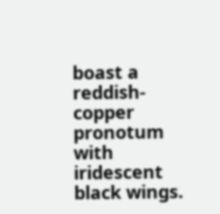boast a reddish-copper pronotum with iridescent black wings.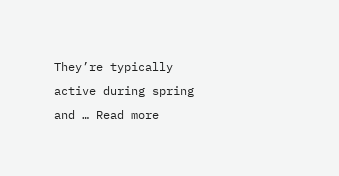They’re typically active during spring and … Read more